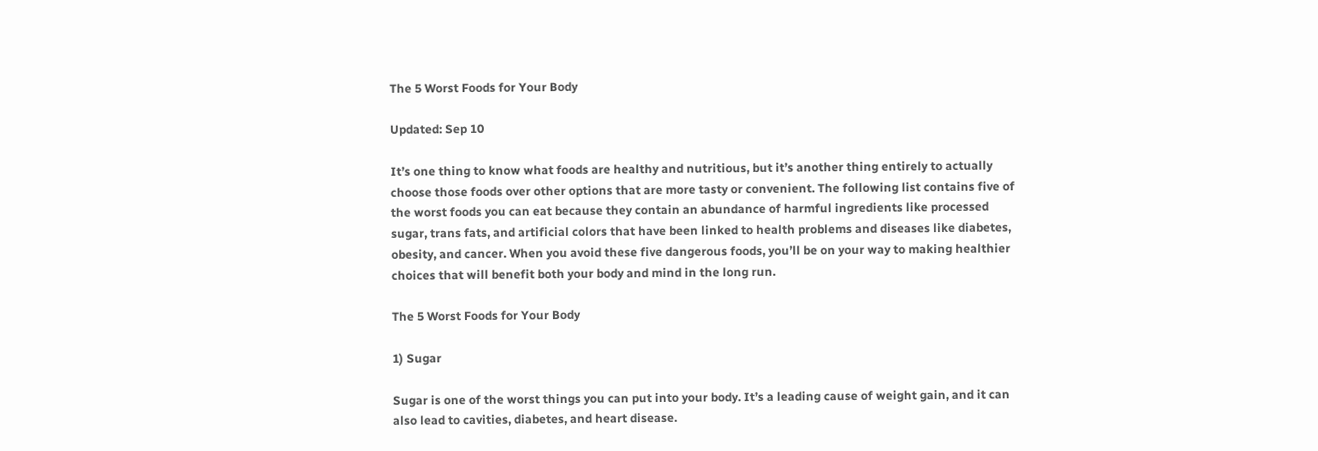The 5 Worst Foods for Your Body

Updated: Sep 10

It’s one thing to know what foods are healthy and nutritious, but it’s another thing entirely to actually choose those foods over other options that are more tasty or convenient. The following list contains five of the worst foods you can eat because they contain an abundance of harmful ingredients like processed sugar, trans fats, and artificial colors that have been linked to health problems and diseases like diabetes, obesity, and cancer. When you avoid these five dangerous foods, you’ll be on your way to making healthier choices that will benefit both your body and mind in the long run.

The 5 Worst Foods for Your Body

1) Sugar

Sugar is one of the worst things you can put into your body. It’s a leading cause of weight gain, and it can also lead to cavities, diabetes, and heart disease.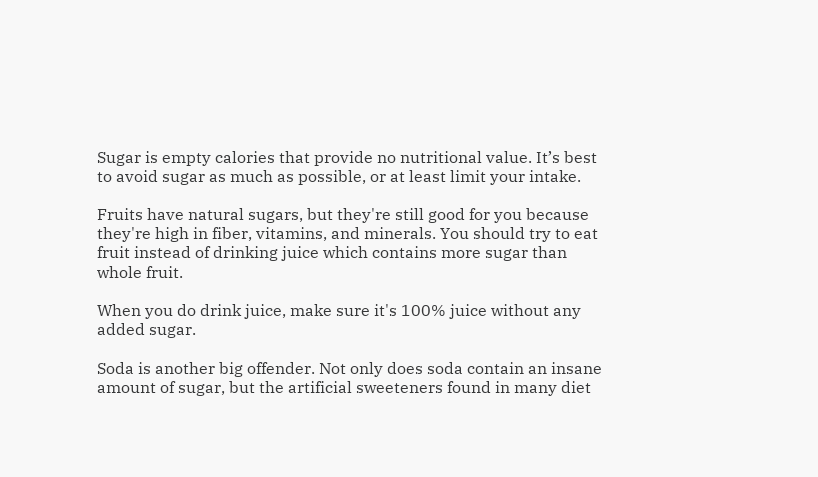Sugar is empty calories that provide no nutritional value. It’s best to avoid sugar as much as possible, or at least limit your intake.

Fruits have natural sugars, but they're still good for you because they're high in fiber, vitamins, and minerals. You should try to eat fruit instead of drinking juice which contains more sugar than whole fruit.

When you do drink juice, make sure it's 100% juice without any added sugar.

Soda is another big offender. Not only does soda contain an insane amount of sugar, but the artificial sweeteners found in many diet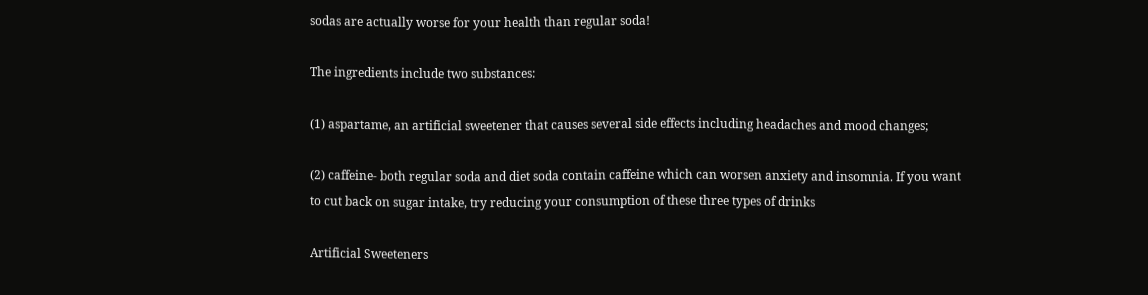sodas are actually worse for your health than regular soda!

The ingredients include two substances:

(1) aspartame, an artificial sweetener that causes several side effects including headaches and mood changes;

(2) caffeine- both regular soda and diet soda contain caffeine which can worsen anxiety and insomnia. If you want to cut back on sugar intake, try reducing your consumption of these three types of drinks

Artificial Sweeteners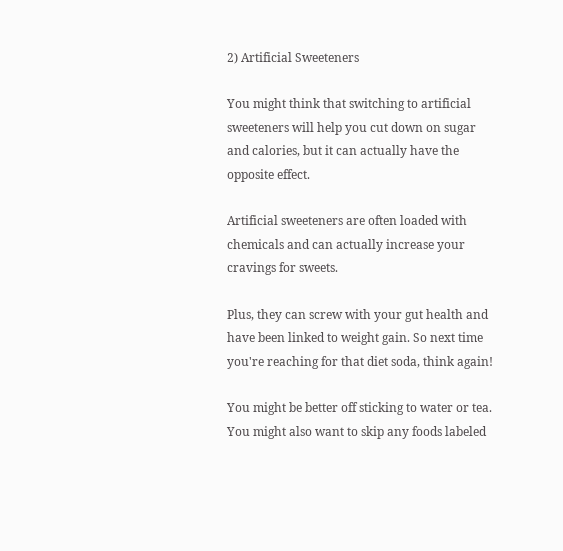2) Artificial Sweeteners

You might think that switching to artificial sweeteners will help you cut down on sugar and calories, but it can actually have the opposite effect.

Artificial sweeteners are often loaded with chemicals and can actually increase your cravings for sweets.

Plus, they can screw with your gut health and have been linked to weight gain. So next time you're reaching for that diet soda, think again!

You might be better off sticking to water or tea. You might also want to skip any foods labeled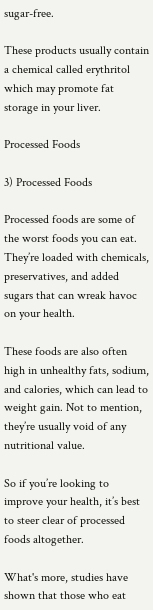sugar-free.

These products usually contain a chemical called erythritol which may promote fat storage in your liver.

Processed Foods

3) Processed Foods

Processed foods are some of the worst foods you can eat. They’re loaded with chemicals, preservatives, and added sugars that can wreak havoc on your health.

These foods are also often high in unhealthy fats, sodium, and calories, which can lead to weight gain. Not to mention, they’re usually void of any nutritional value.

So if you’re looking to improve your health, it’s best to steer clear of processed foods altogether.

What's more, studies have shown that those who eat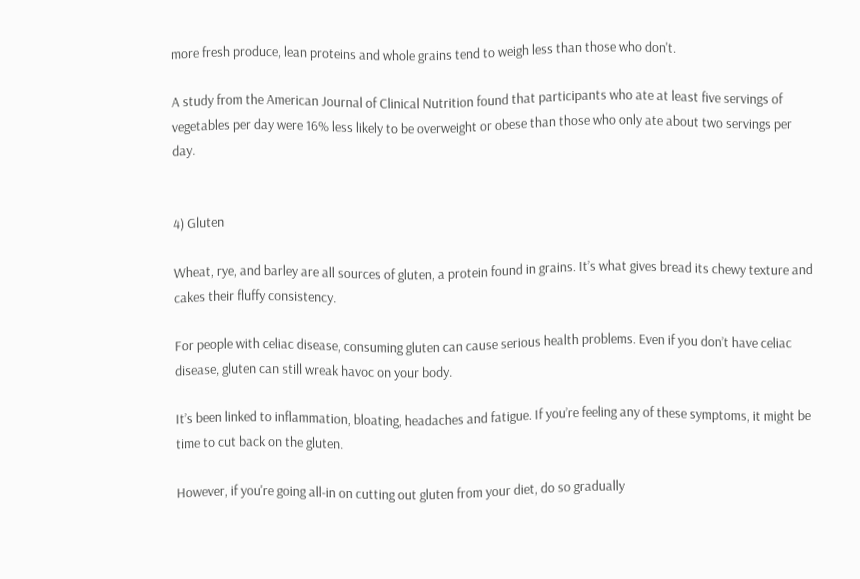more fresh produce, lean proteins and whole grains tend to weigh less than those who don't.

A study from the American Journal of Clinical Nutrition found that participants who ate at least five servings of vegetables per day were 16% less likely to be overweight or obese than those who only ate about two servings per day.


4) Gluten

Wheat, rye, and barley are all sources of gluten, a protein found in grains. It’s what gives bread its chewy texture and cakes their fluffy consistency.

For people with celiac disease, consuming gluten can cause serious health problems. Even if you don’t have celiac disease, gluten can still wreak havoc on your body.

It’s been linked to inflammation, bloating, headaches and fatigue. If you’re feeling any of these symptoms, it might be time to cut back on the gluten.

However, if you're going all-in on cutting out gluten from your diet, do so gradually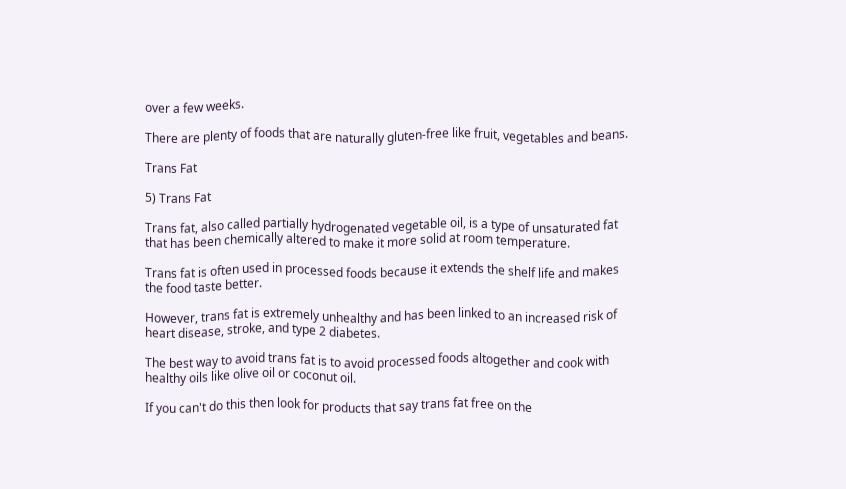over a few weeks.

There are plenty of foods that are naturally gluten-free like fruit, vegetables and beans.

Trans Fat

5) Trans Fat

Trans fat, also called partially hydrogenated vegetable oil, is a type of unsaturated fat that has been chemically altered to make it more solid at room temperature.

Trans fat is often used in processed foods because it extends the shelf life and makes the food taste better.

However, trans fat is extremely unhealthy and has been linked to an increased risk of heart disease, stroke, and type 2 diabetes.

The best way to avoid trans fat is to avoid processed foods altogether and cook with healthy oils like olive oil or coconut oil.

If you can't do this then look for products that say trans fat free on the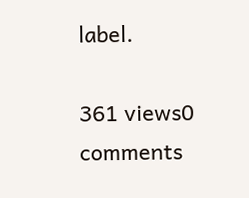label.

361 views0 comments